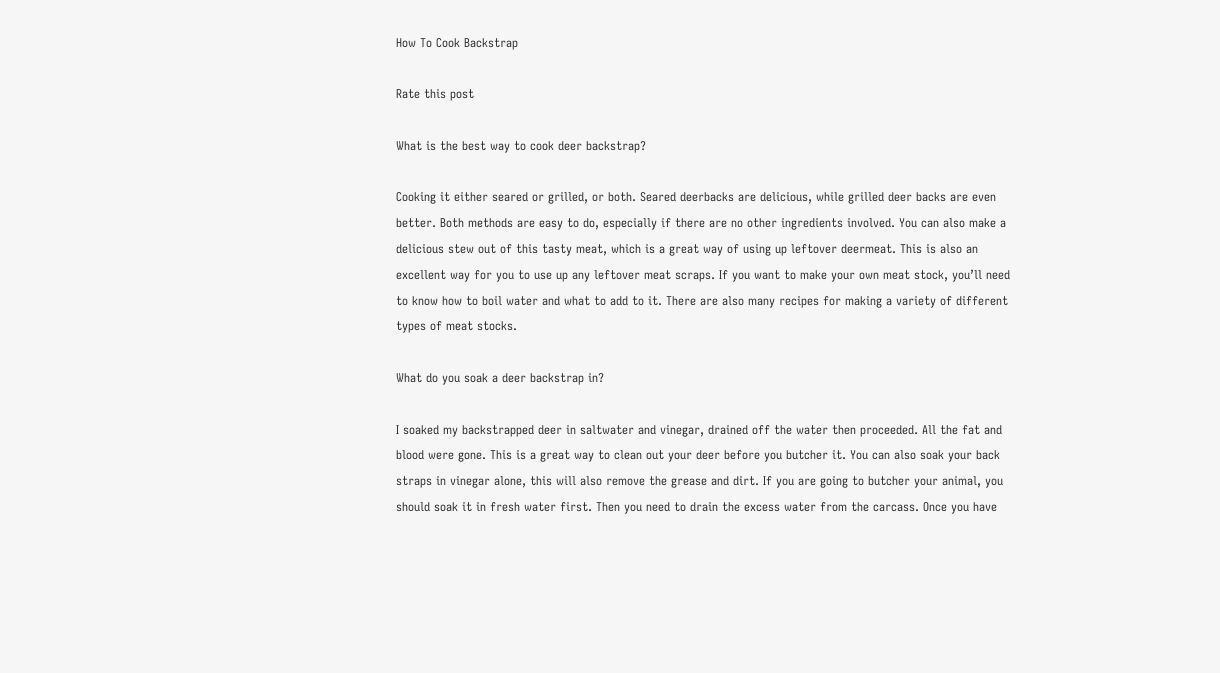How To Cook Backstrap

Rate this post

What is the best way to cook deer backstrap?

Cooking it either seared or grilled, or both. Seared deerbacks are delicious, while grilled deer backs are even better. Both methods are easy to do, especially if there are no other ingredients involved. You can also make a delicious stew out of this tasty meat, which is a great way of using up leftover deermeat. This is also an excellent way for you to use up any leftover meat scraps. If you want to make your own meat stock, you’ll need to know how to boil water and what to add to it. There are also many recipes for making a variety of different types of meat stocks.

What do you soak a deer backstrap in?

I soaked my backstrapped deer in saltwater and vinegar, drained off the water then proceeded. All the fat and blood were gone. This is a great way to clean out your deer before you butcher it. You can also soak your back straps in vinegar alone, this will also remove the grease and dirt. If you are going to butcher your animal, you should soak it in fresh water first. Then you need to drain the excess water from the carcass. Once you have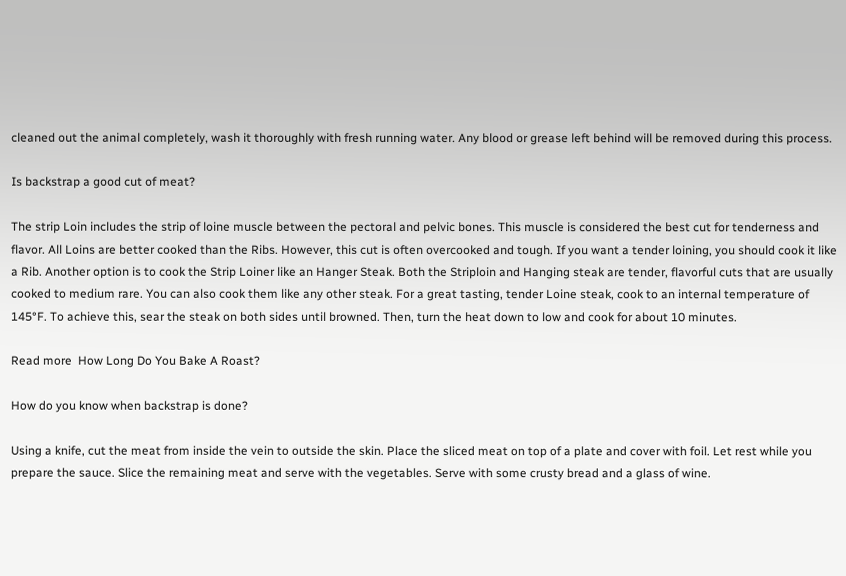cleaned out the animal completely, wash it thoroughly with fresh running water. Any blood or grease left behind will be removed during this process.

Is backstrap a good cut of meat?

The strip Loin includes the strip of loine muscle between the pectoral and pelvic bones. This muscle is considered the best cut for tenderness and flavor. All Loins are better cooked than the Ribs. However, this cut is often overcooked and tough. If you want a tender loining, you should cook it like a Rib. Another option is to cook the Strip Loiner like an Hanger Steak. Both the Striploin and Hanging steak are tender, flavorful cuts that are usually cooked to medium rare. You can also cook them like any other steak. For a great tasting, tender Loine steak, cook to an internal temperature of 145°F. To achieve this, sear the steak on both sides until browned. Then, turn the heat down to low and cook for about 10 minutes.

Read more  How Long Do You Bake A Roast?

How do you know when backstrap is done?

Using a knife, cut the meat from inside the vein to outside the skin. Place the sliced meat on top of a plate and cover with foil. Let rest while you prepare the sauce. Slice the remaining meat and serve with the vegetables. Serve with some crusty bread and a glass of wine.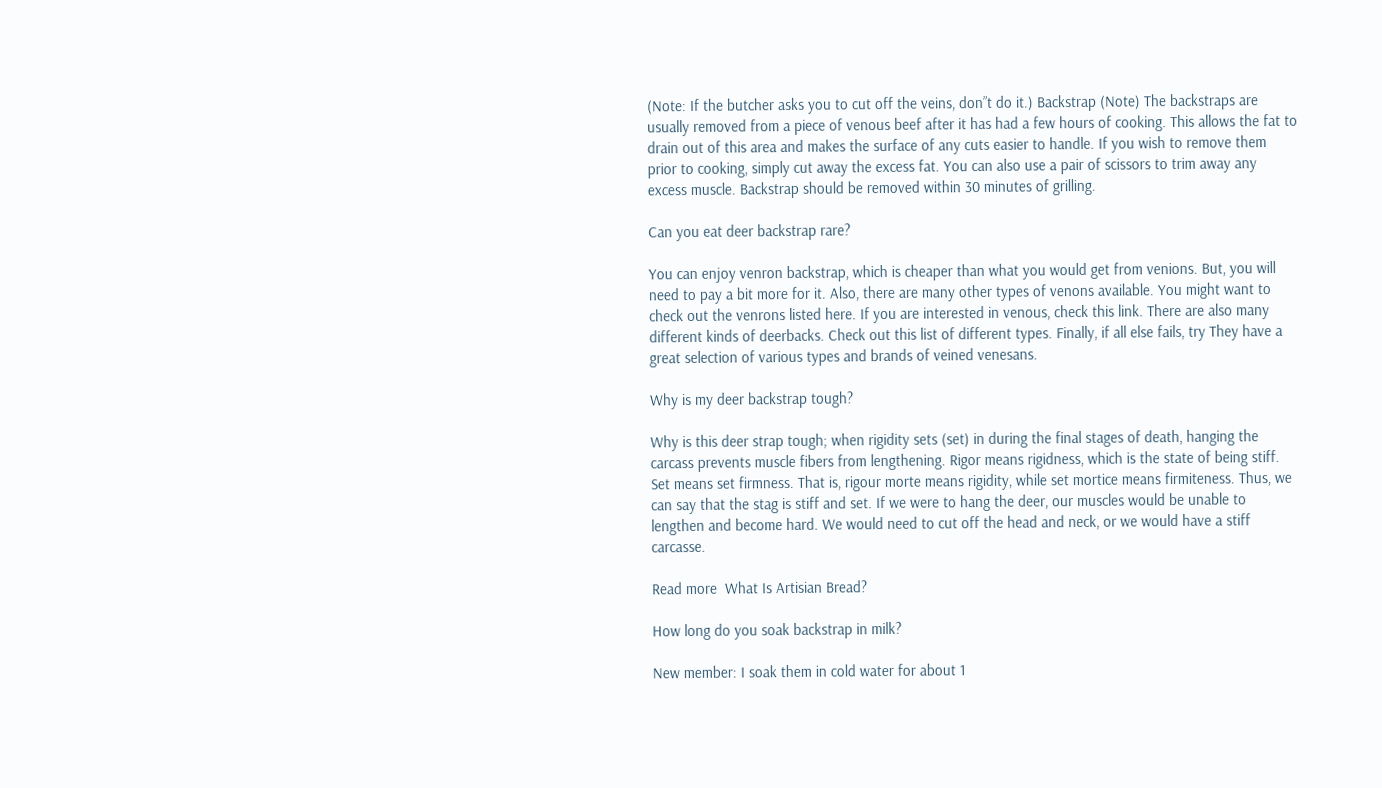(Note: If the butcher asks you to cut off the veins, don”t do it.) Backstrap (Note) The backstraps are usually removed from a piece of venous beef after it has had a few hours of cooking. This allows the fat to drain out of this area and makes the surface of any cuts easier to handle. If you wish to remove them prior to cooking, simply cut away the excess fat. You can also use a pair of scissors to trim away any excess muscle. Backstrap should be removed within 30 minutes of grilling.

Can you eat deer backstrap rare?

You can enjoy venron backstrap, which is cheaper than what you would get from venions. But, you will need to pay a bit more for it. Also, there are many other types of venons available. You might want to check out the venrons listed here. If you are interested in venous, check this link. There are also many different kinds of deerbacks. Check out this list of different types. Finally, if all else fails, try They have a great selection of various types and brands of veined venesans.

Why is my deer backstrap tough?

Why is this deer strap tough; when rigidity sets (set) in during the final stages of death, hanging the carcass prevents muscle fibers from lengthening. Rigor means rigidness, which is the state of being stiff. Set means set firmness. That is, rigour morte means rigidity, while set mortice means firmiteness. Thus, we can say that the stag is stiff and set. If we were to hang the deer, our muscles would be unable to lengthen and become hard. We would need to cut off the head and neck, or we would have a stiff carcasse.

Read more  What Is Artisian Bread?

How long do you soak backstrap in milk?

New member: I soak them in cold water for about 1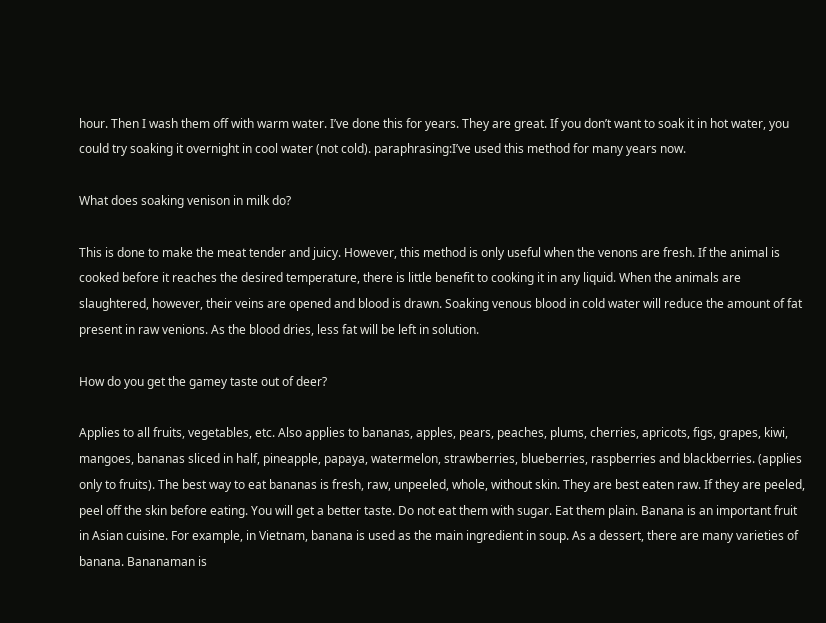hour. Then I wash them off with warm water. I’ve done this for years. They are great. If you don’t want to soak it in hot water, you could try soaking it overnight in cool water (not cold). paraphrasing:I’ve used this method for many years now.

What does soaking venison in milk do?

This is done to make the meat tender and juicy. However, this method is only useful when the venons are fresh. If the animal is cooked before it reaches the desired temperature, there is little benefit to cooking it in any liquid. When the animals are slaughtered, however, their veins are opened and blood is drawn. Soaking venous blood in cold water will reduce the amount of fat present in raw venions. As the blood dries, less fat will be left in solution.

How do you get the gamey taste out of deer?

Applies to all fruits, vegetables, etc. Also applies to bananas, apples, pears, peaches, plums, cherries, apricots, figs, grapes, kiwi, mangoes, bananas sliced in half, pineapple, papaya, watermelon, strawberries, blueberries, raspberries and blackberries. (applies only to fruits). The best way to eat bananas is fresh, raw, unpeeled, whole, without skin. They are best eaten raw. If they are peeled, peel off the skin before eating. You will get a better taste. Do not eat them with sugar. Eat them plain. Banana is an important fruit in Asian cuisine. For example, in Vietnam, banana is used as the main ingredient in soup. As a dessert, there are many varieties of banana. Bananaman is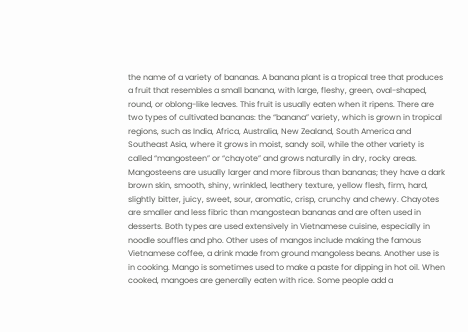the name of a variety of bananas. A banana plant is a tropical tree that produces a fruit that resembles a small banana, with large, fleshy, green, oval-shaped, round, or oblong-like leaves. This fruit is usually eaten when it ripens. There are two types of cultivated bananas: the “banana” variety, which is grown in tropical regions, such as India, Africa, Australia, New Zealand, South America and Southeast Asia, where it grows in moist, sandy soil, while the other variety is called “mangosteen” or “chayote” and grows naturally in dry, rocky areas. Mangosteens are usually larger and more fibrous than bananas; they have a dark brown skin, smooth, shiny, wrinkled, leathery texture, yellow flesh, firm, hard, slightly bitter, juicy, sweet, sour, aromatic, crisp, crunchy and chewy. Chayotes are smaller and less fibric than mangostean bananas and are often used in desserts. Both types are used extensively in Vietnamese cuisine, especially in noodle souffles and pho. Other uses of mangos include making the famous Vietnamese coffee, a drink made from ground mangoless beans. Another use is in cooking. Mango is sometimes used to make a paste for dipping in hot oil. When cooked, mangoes are generally eaten with rice. Some people add a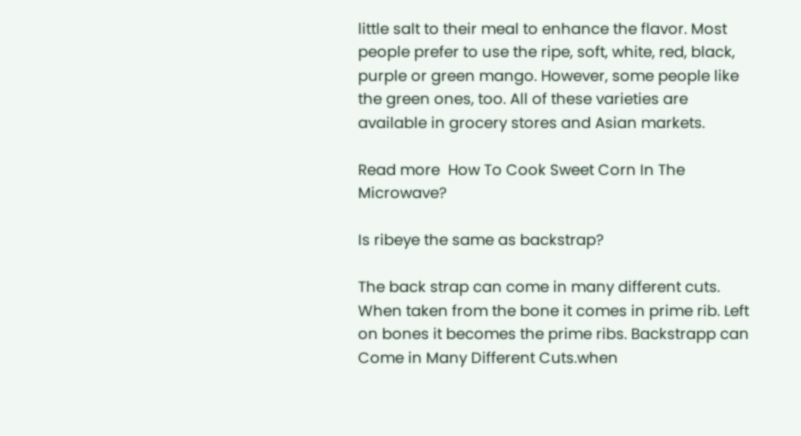little salt to their meal to enhance the flavor. Most people prefer to use the ripe, soft, white, red, black, purple or green mango. However, some people like the green ones, too. All of these varieties are available in grocery stores and Asian markets.

Read more  How To Cook Sweet Corn In The Microwave?

Is ribeye the same as backstrap?

The back strap can come in many different cuts. When taken from the bone it comes in prime rib. Left on bones it becomes the prime ribs. Backstrapp can Come in Many Different Cuts.when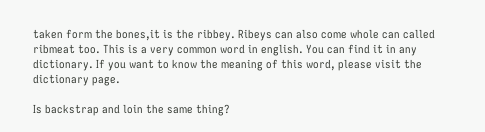taken form the bones,it is the ribbey. Ribeys can also come whole can called ribmeat too. This is a very common word in english. You can find it in any dictionary. If you want to know the meaning of this word, please visit the dictionary page.

Is backstrap and loin the same thing?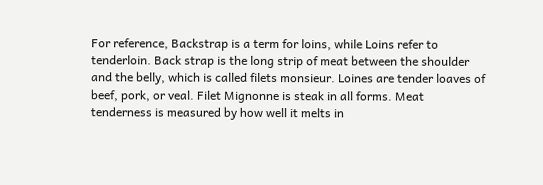For reference, Backstrap is a term for loins, while Loins refer to tenderloin. Back strap is the long strip of meat between the shoulder and the belly, which is called filets monsieur. Loines are tender loaves of beef, pork, or veal. Filet Mignonne is steak in all forms. Meat tenderness is measured by how well it melts in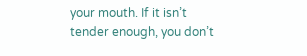your mouth. If it isn’t tender enough, you don’t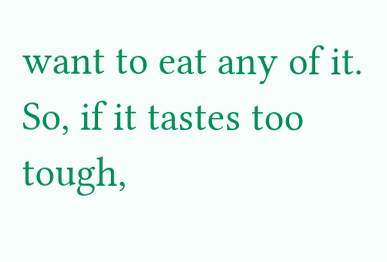want to eat any of it. So, if it tastes too tough,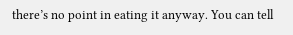there’s no point in eating it anyway. You can tell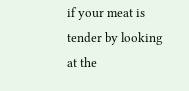if your meat is tender by looking at the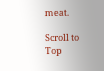meat.

Scroll to Top